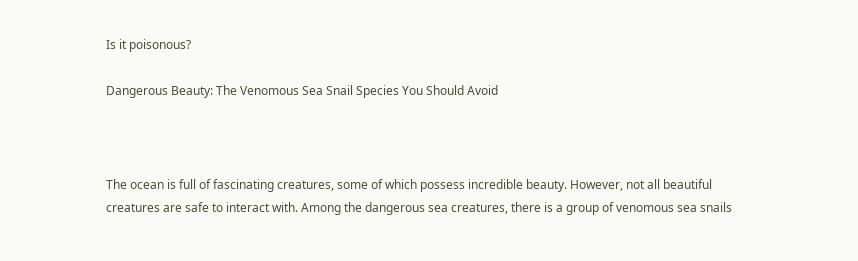Is it poisonous?

Dangerous Beauty: The Venomous Sea Snail Species You Should Avoid



The ocean is full of fascinating creatures, some of which possess incredible beauty. However, not all beautiful creatures are safe to interact with. Among the dangerous sea creatures, there is a group of venomous sea snails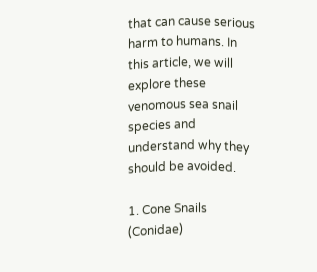that can cause serious harm to humans. In this article, we will explore these venomous sea snail species and understand why they should be avoided.

1. Cone Snails (Conidae)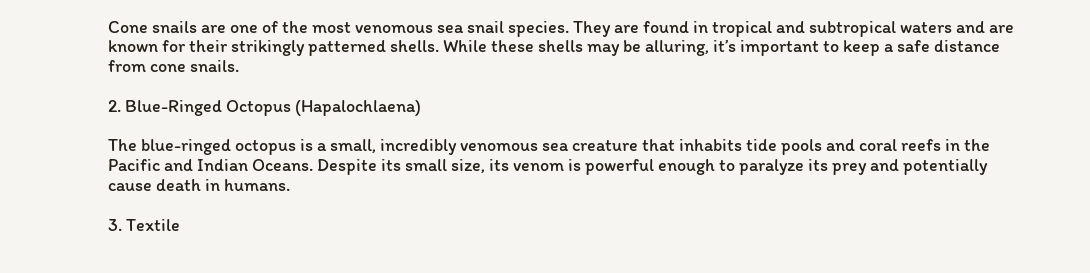Cone snails are one of the most venomous sea snail species. They are found in tropical and subtropical waters and are known for their strikingly patterned shells. While these shells may be alluring, it’s important to keep a safe distance from cone snails.

2. Blue-Ringed Octopus (Hapalochlaena)

The blue-ringed octopus is a small, incredibly venomous sea creature that inhabits tide pools and coral reefs in the Pacific and Indian Oceans. Despite its small size, its venom is powerful enough to paralyze its prey and potentially cause death in humans.

3. Textile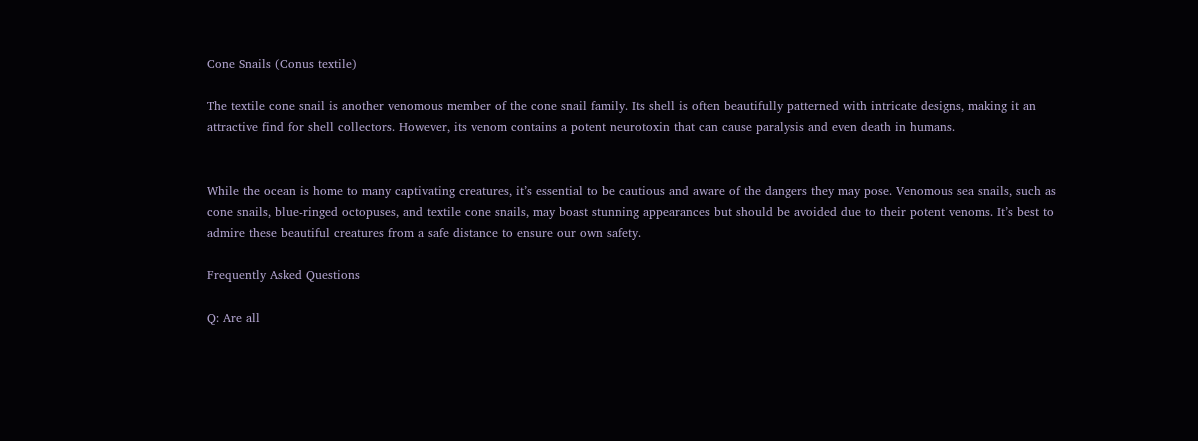Cone Snails (Conus textile)

The textile cone snail is another venomous member of the cone snail family. Its shell is often beautifully patterned with intricate designs, making it an attractive find for shell collectors. However, its venom contains a potent neurotoxin that can cause paralysis and even death in humans.


While the ocean is home to many captivating creatures, it’s essential to be cautious and aware of the dangers they may pose. Venomous sea snails, such as cone snails, blue-ringed octopuses, and textile cone snails, may boast stunning appearances but should be avoided due to their potent venoms. It’s best to admire these beautiful creatures from a safe distance to ensure our own safety.

Frequently Asked Questions

Q: Are all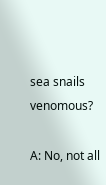sea snails venomous?

A: No, not all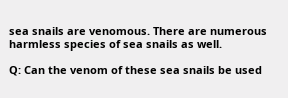sea snails are venomous. There are numerous harmless species of sea snails as well.

Q: Can the venom of these sea snails be used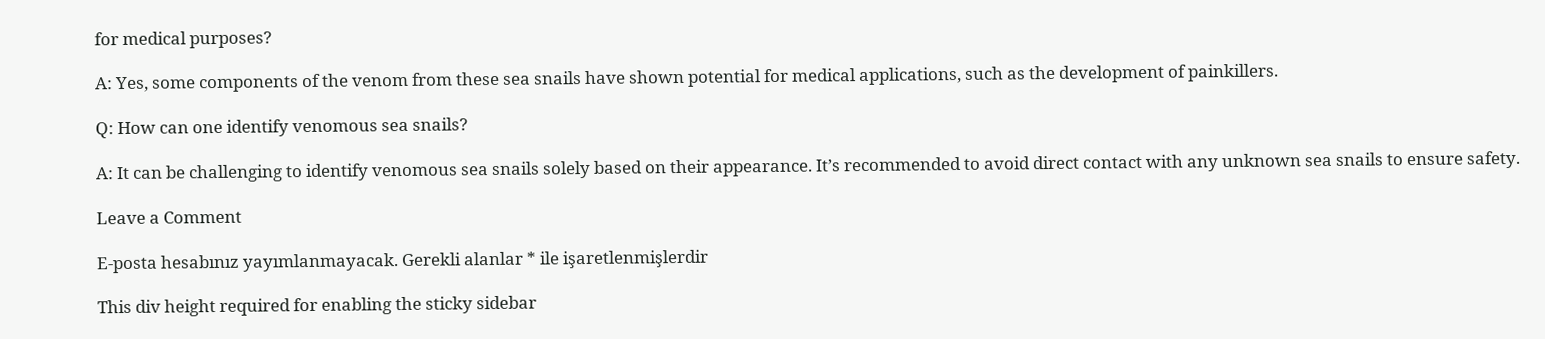for medical purposes?

A: Yes, some components of the venom from these sea snails have shown potential for medical applications, such as the development of painkillers.

Q: How can one identify venomous sea snails?

A: It can be challenging to identify venomous sea snails solely based on their appearance. It’s recommended to avoid direct contact with any unknown sea snails to ensure safety.

Leave a Comment

E-posta hesabınız yayımlanmayacak. Gerekli alanlar * ile işaretlenmişlerdir

This div height required for enabling the sticky sidebar